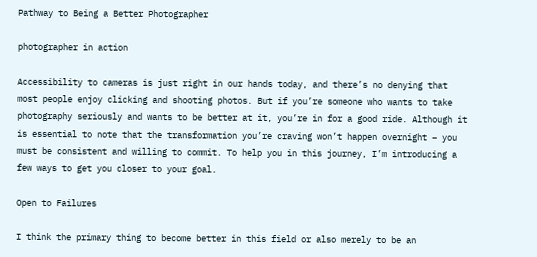Pathway to Being a Better Photographer

photographer in action

Accessibility to cameras is just right in our hands today, and there’s no denying that most people enjoy clicking and shooting photos. But if you’re someone who wants to take photography seriously and wants to be better at it, you’re in for a good ride. Although it is essential to note that the transformation you’re craving won’t happen overnight – you must be consistent and willing to commit. To help you in this journey, I’m introducing a few ways to get you closer to your goal.

Open to Failures

I think the primary thing to become better in this field or also merely to be an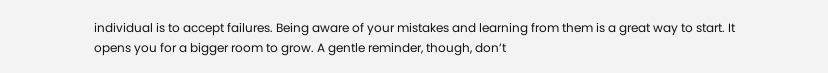individual is to accept failures. Being aware of your mistakes and learning from them is a great way to start. It opens you for a bigger room to grow. A gentle reminder, though, don’t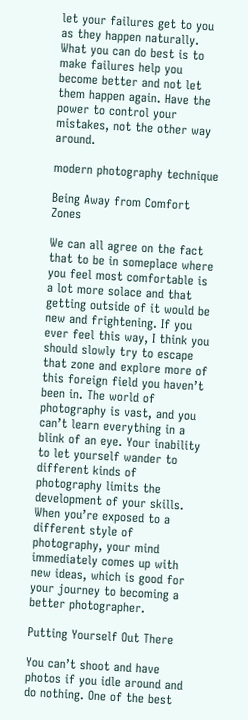let your failures get to you as they happen naturally. What you can do best is to make failures help you become better and not let them happen again. Have the power to control your mistakes, not the other way around.

modern photography technique

Being Away from Comfort Zones

We can all agree on the fact that to be in someplace where you feel most comfortable is a lot more solace and that getting outside of it would be new and frightening. If you ever feel this way, I think you should slowly try to escape that zone and explore more of this foreign field you haven’t been in. The world of photography is vast, and you can’t learn everything in a blink of an eye. Your inability to let yourself wander to different kinds of photography limits the development of your skills. When you’re exposed to a different style of photography, your mind immediately comes up with new ideas, which is good for your journey to becoming a better photographer.

Putting Yourself Out There

You can’t shoot and have photos if you idle around and do nothing. One of the best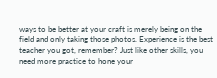ways to be better at your craft is merely being on the field and only taking those photos. Experience is the best teacher you got, remember? Just like other skills, you need more practice to hone your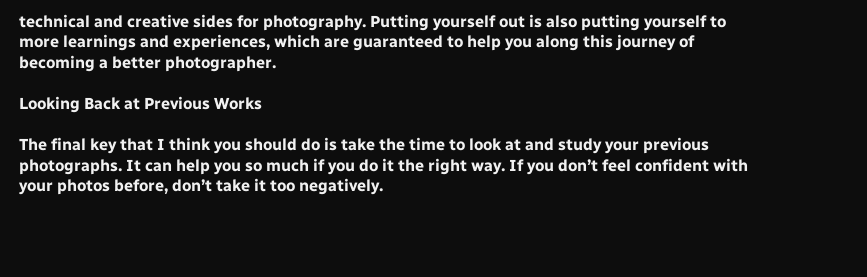technical and creative sides for photography. Putting yourself out is also putting yourself to more learnings and experiences, which are guaranteed to help you along this journey of becoming a better photographer.

Looking Back at Previous Works

The final key that I think you should do is take the time to look at and study your previous photographs. It can help you so much if you do it the right way. If you don’t feel confident with your photos before, don’t take it too negatively.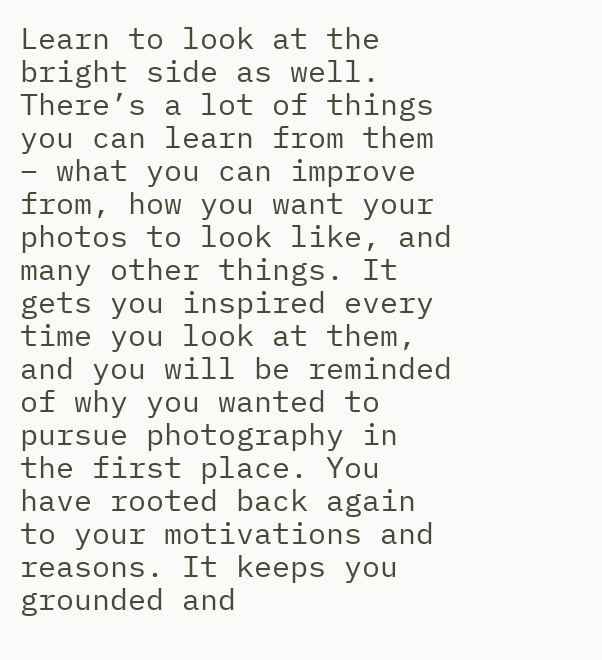Learn to look at the bright side as well. There’s a lot of things you can learn from them – what you can improve from, how you want your photos to look like, and many other things. It gets you inspired every time you look at them, and you will be reminded of why you wanted to pursue photography in the first place. You have rooted back again to your motivations and reasons. It keeps you grounded and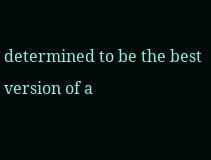determined to be the best version of a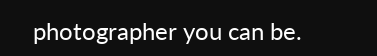photographer you can be.